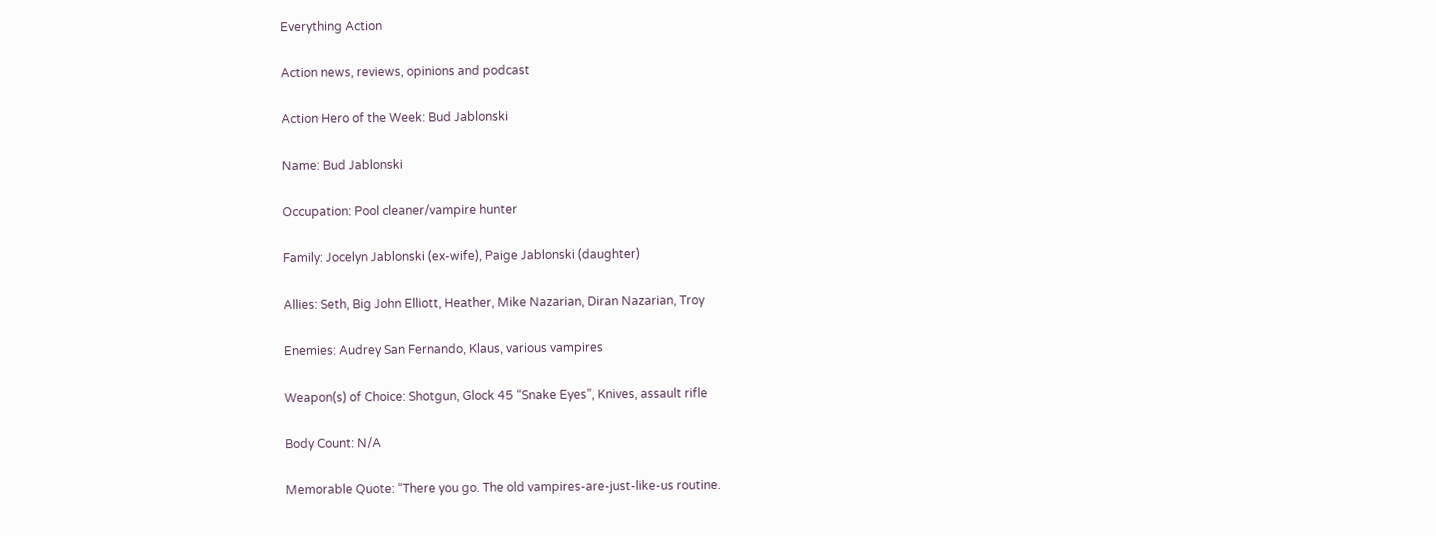Everything Action

Action news, reviews, opinions and podcast

Action Hero of the Week: Bud Jablonski

Name: Bud Jablonski

Occupation: Pool cleaner/vampire hunter

Family: Jocelyn Jablonski (ex-wife), Paige Jablonski (daughter)

Allies: Seth, Big John Elliott, Heather, Mike Nazarian, Diran Nazarian, Troy

Enemies: Audrey San Fernando, Klaus, various vampires

Weapon(s) of Choice: Shotgun, Glock 45 “Snake Eyes”, Knives, assault rifle

Body Count: N/A

Memorable Quote: “There you go. The old vampires-are-just-like-us routine.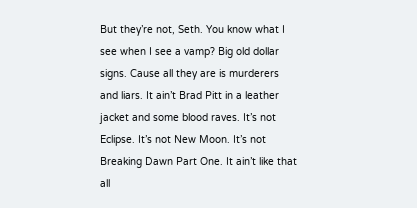But they’re not, Seth. You know what I see when I see a vamp? Big old dollar signs. Cause all they are is murderers and liars. It ain’t Brad Pitt in a leather jacket and some blood raves. It’s not Eclipse. It’s not New Moon. It’s not Breaking Dawn Part One. It ain’t like that all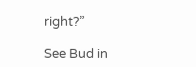right?”

See Bud in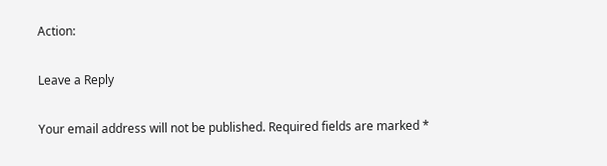Action:

Leave a Reply

Your email address will not be published. Required fields are marked *